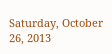Saturday, October 26, 2013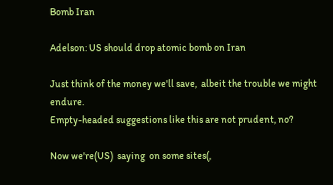Bomb Iran

Adelson: US should drop atomic bomb on Iran

Just think of the money we'll save,  albeit the trouble we might endure.
Empty-headed suggestions like this are not prudent, no?

Now we're(US)  saying  on some sites(,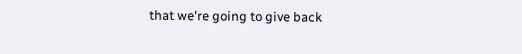that we're going to give back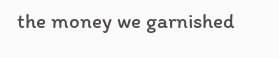the money we garnished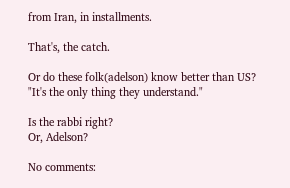from Iran, in installments.

That's, the catch.

Or do these folk(adelson) know better than US?
"It's the only thing they understand."

Is the rabbi right?
Or, Adelson?

No comments: